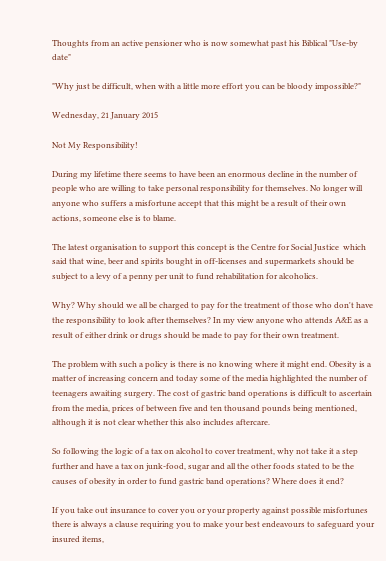Thoughts from an active pensioner who is now somewhat past his Biblical "Use-by date"

"Why just be difficult, when with a little more effort you can be bloody impossible?"

Wednesday, 21 January 2015

Not My Responsibility!

During my lifetime there seems to have been an enormous decline in the number of people who are willing to take personal responsibility for themselves. No longer will anyone who suffers a misfortune accept that this might be a result of their own actions, someone else is to blame.

The latest organisation to support this concept is the Centre for Social Justice  which said that wine, beer and spirits bought in off-licenses and supermarkets should be subject to a levy of a penny per unit to fund rehabilitation for alcoholics.

Why? Why should we all be charged to pay for the treatment of those who don't have the responsibility to look after themselves? In my view anyone who attends A&E as a result of either drink or drugs should be made to pay for their own treatment.

The problem with such a policy is there is no knowing where it might end. Obesity is a matter of increasing concern and today some of the media highlighted the number of teenagers awaiting surgery. The cost of gastric band operations is difficult to ascertain from the media, prices of between five and ten thousand pounds being mentioned, although it is not clear whether this also includes aftercare.

So following the logic of a tax on alcohol to cover treatment, why not take it a step further and have a tax on junk-food, sugar and all the other foods stated to be the causes of obesity in order to fund gastric band operations? Where does it end?

If you take out insurance to cover you or your property against possible misfortunes there is always a clause requiring you to make your best endeavours to safeguard your insured items,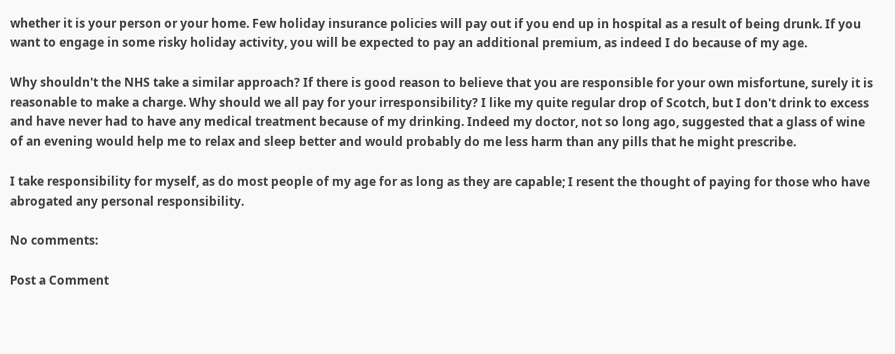whether it is your person or your home. Few holiday insurance policies will pay out if you end up in hospital as a result of being drunk. If you want to engage in some risky holiday activity, you will be expected to pay an additional premium, as indeed I do because of my age.

Why shouldn't the NHS take a similar approach? If there is good reason to believe that you are responsible for your own misfortune, surely it is reasonable to make a charge. Why should we all pay for your irresponsibility? I like my quite regular drop of Scotch, but I don't drink to excess and have never had to have any medical treatment because of my drinking. Indeed my doctor, not so long ago, suggested that a glass of wine of an evening would help me to relax and sleep better and would probably do me less harm than any pills that he might prescribe.

I take responsibility for myself, as do most people of my age for as long as they are capable; I resent the thought of paying for those who have abrogated any personal responsibility.

No comments:

Post a Comment